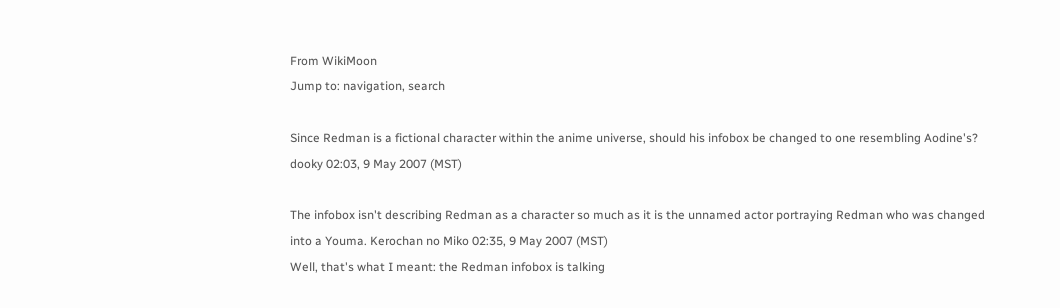From WikiMoon
Jump to: navigation, search

Since Redman is a fictional character within the anime universe, should his infobox be changed to one resembling Aodine's? dooky 02:03, 9 May 2007 (MST)

The infobox isn't describing Redman as a character so much as it is the unnamed actor portraying Redman who was changed into a Youma. Kerochan no Miko 02:35, 9 May 2007 (MST)
Well, that's what I meant: the Redman infobox is talking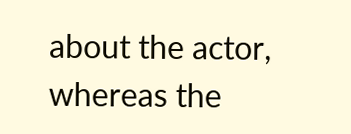about the actor, whereas the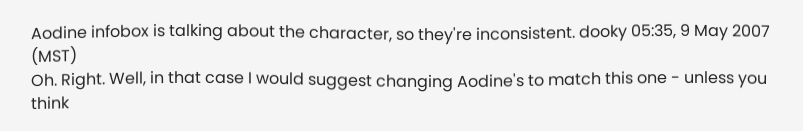Aodine infobox is talking about the character, so they're inconsistent. dooky 05:35, 9 May 2007 (MST)
Oh. Right. Well, in that case I would suggest changing Aodine's to match this one - unless you think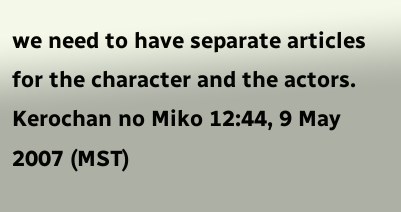we need to have separate articles for the character and the actors. Kerochan no Miko 12:44, 9 May 2007 (MST)